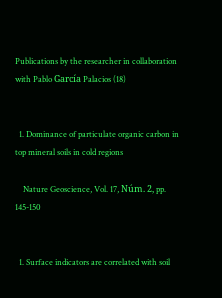Publications by the researcher in collaboration with Pablo García Palacios (18)


  1. Dominance of particulate organic carbon in top mineral soils in cold regions

    Nature Geoscience, Vol. 17, Núm. 2, pp. 145-150


  1. Surface indicators are correlated with soil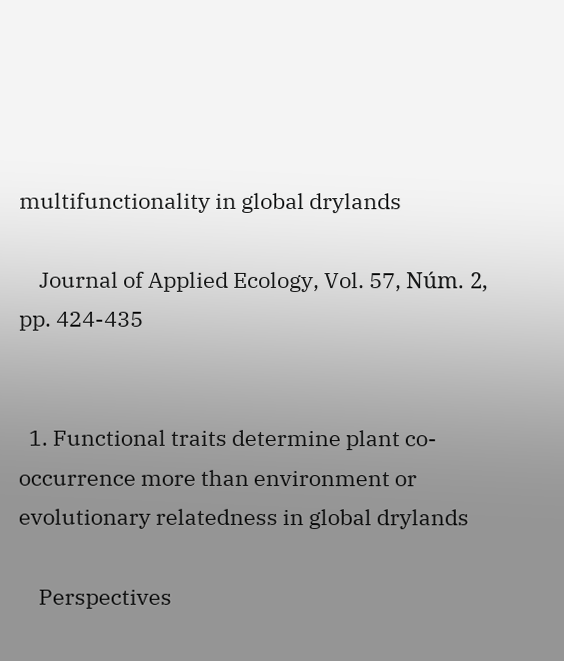multifunctionality in global drylands

    Journal of Applied Ecology, Vol. 57, Núm. 2, pp. 424-435


  1. Functional traits determine plant co-occurrence more than environment or evolutionary relatedness in global drylands

    Perspectives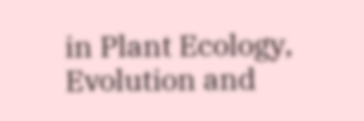in Plant Ecology, Evolution and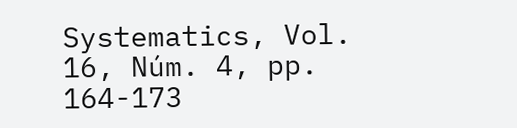Systematics, Vol. 16, Núm. 4, pp. 164-173